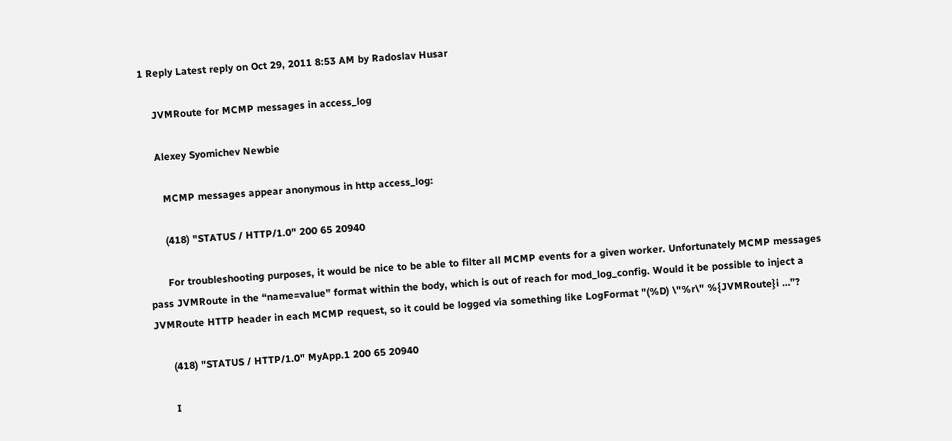1 Reply Latest reply on Oct 29, 2011 8:53 AM by Radoslav Husar

    JVMRoute for MCMP messages in access_log

    Alexey Syomichev Newbie

      MCMP messages appear anonymous in http access_log:

      (418) "STATUS / HTTP/1.0" 200 65 20940

      For troubleshooting purposes, it would be nice to be able to filter all MCMP events for a given worker. Unfortunately MCMP messages pass JVMRoute in the “name=value” format within the body, which is out of reach for mod_log_config. Would it be possible to inject a JVMRoute HTTP header in each MCMP request, so it could be logged via something like LogFormat "(%D) \"%r\" %{JVMRoute}i …”?

      (418) "STATUS / HTTP/1.0" MyApp.1 200 65 20940

      I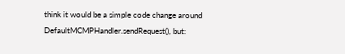think it would be a simple code change around DefaultMCMPHandler.sendRequest(), but: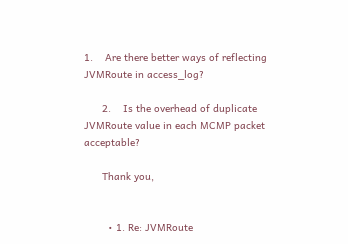1.    Are there better ways of reflecting JVMRoute in access_log?

      2.    Is the overhead of duplicate JVMRoute value in each MCMP packet acceptable?

      Thank you,


        • 1. Re: JVMRoute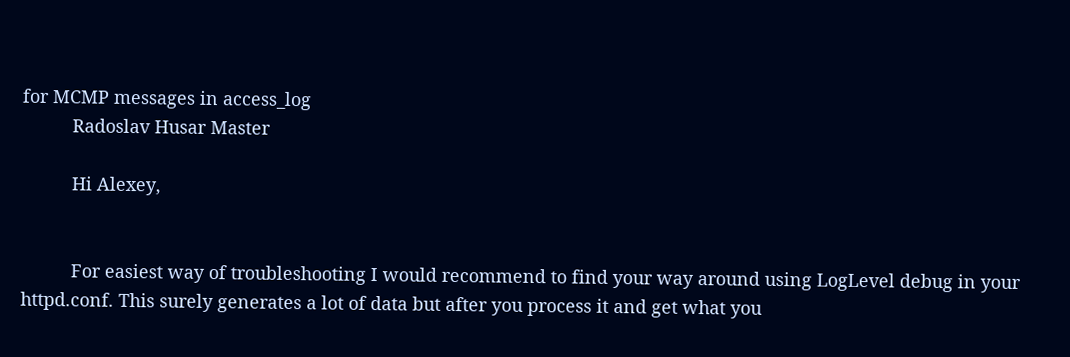for MCMP messages in access_log
          Radoslav Husar Master

          Hi Alexey,


          For easiest way of troubleshooting I would recommend to find your way around using LogLevel debug in your httpd.conf. This surely generates a lot of data but after you process it and get what you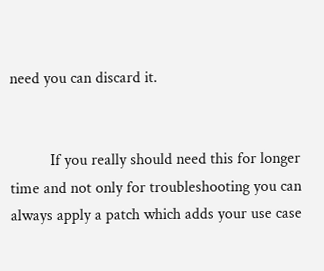need you can discard it.


          If you really should need this for longer time and not only for troubleshooting you can always apply a patch which adds your use case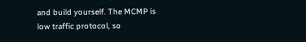and build yourself. The MCMP is low traffic protocol, so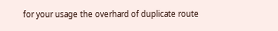for your usage the overhard of duplicate route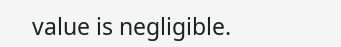value is negligible.